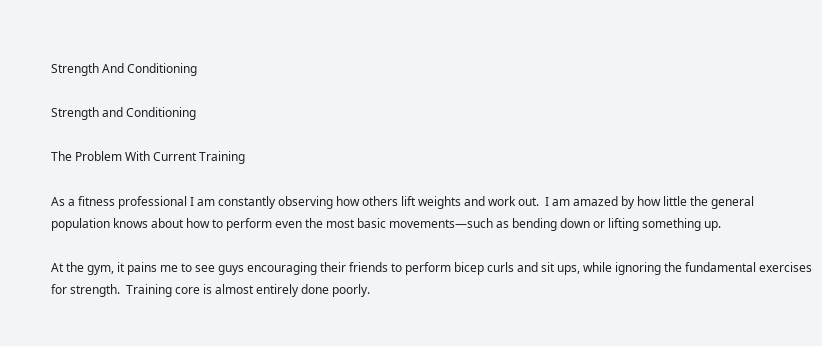Strength And Conditioning

Strength and Conditioning

The Problem With Current Training

As a fitness professional I am constantly observing how others lift weights and work out.  I am amazed by how little the general population knows about how to perform even the most basic movements—such as bending down or lifting something up.

At the gym, it pains me to see guys encouraging their friends to perform bicep curls and sit ups, while ignoring the fundamental exercises for strength.  Training core is almost entirely done poorly.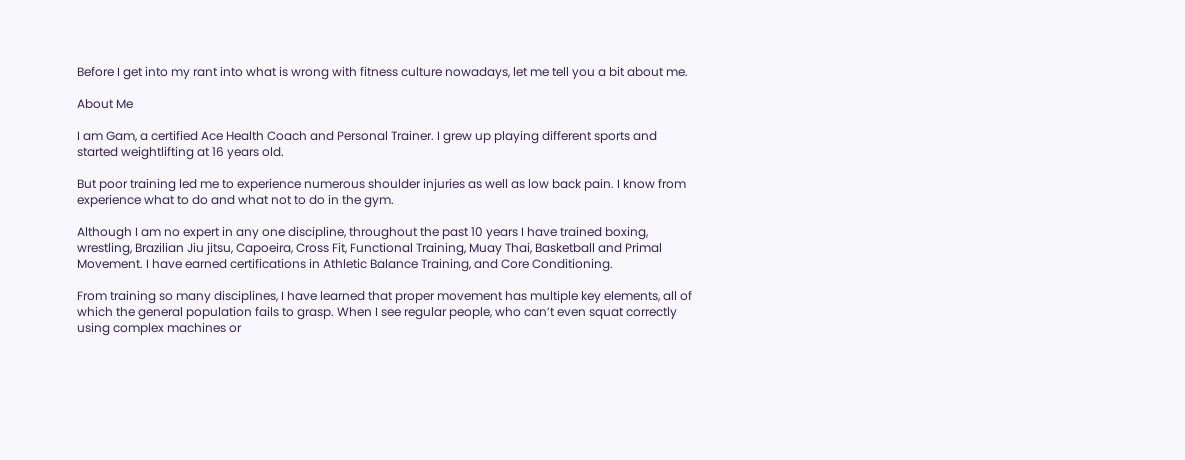Before I get into my rant into what is wrong with fitness culture nowadays, let me tell you a bit about me.

About Me

I am Gam, a certified Ace Health Coach and Personal Trainer. I grew up playing different sports and started weightlifting at 16 years old.

But poor training led me to experience numerous shoulder injuries as well as low back pain. I know from experience what to do and what not to do in the gym.

Although I am no expert in any one discipline, throughout the past 10 years I have trained boxing, wrestling, Brazilian Jiu jitsu, Capoeira, Cross Fit, Functional Training, Muay Thai, Basketball and Primal Movement. I have earned certifications in Athletic Balance Training, and Core Conditioning.

From training so many disciplines, I have learned that proper movement has multiple key elements, all of which the general population fails to grasp. When I see regular people, who can’t even squat correctly using complex machines or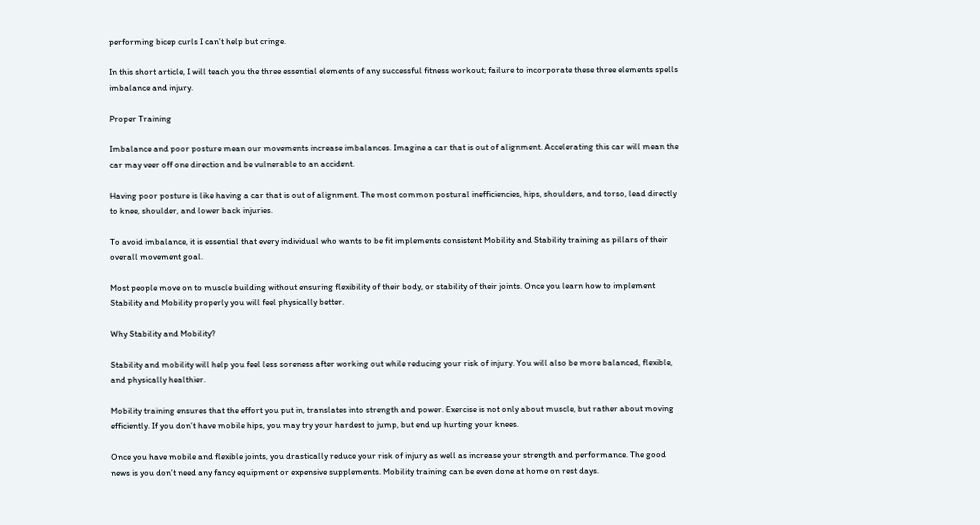performing bicep curls I can’t help but cringe.

In this short article, I will teach you the three essential elements of any successful fitness workout; failure to incorporate these three elements spells imbalance and injury.

Proper Training

Imbalance and poor posture mean our movements increase imbalances. Imagine a car that is out of alignment. Accelerating this car will mean the car may veer off one direction and be vulnerable to an accident.

Having poor posture is like having a car that is out of alignment. The most common postural inefficiencies, hips, shoulders, and torso, lead directly to knee, shoulder, and lower back injuries.

To avoid imbalance, it is essential that every individual who wants to be fit implements consistent Mobility and Stability training as pillars of their overall movement goal.

Most people move on to muscle building without ensuring flexibility of their body, or stability of their joints. Once you learn how to implement Stability and Mobility properly you will feel physically better.

Why Stability and Mobility?

Stability and mobility will help you feel less soreness after working out while reducing your risk of injury. You will also be more balanced, flexible, and physically healthier.

Mobility training ensures that the effort you put in, translates into strength and power. Exercise is not only about muscle, but rather about moving efficiently. If you don’t have mobile hips, you may try your hardest to jump, but end up hurting your knees.

Once you have mobile and flexible joints, you drastically reduce your risk of injury as well as increase your strength and performance. The good news is you don’t need any fancy equipment or expensive supplements. Mobility training can be even done at home on rest days.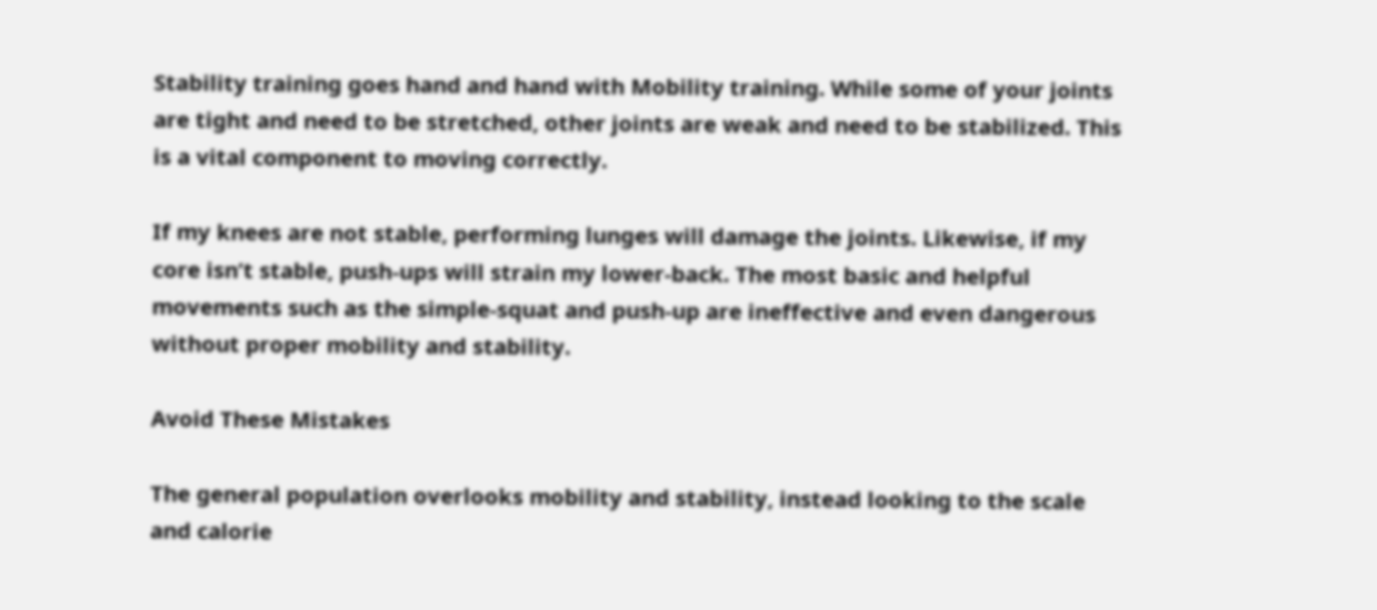Stability training goes hand and hand with Mobility training. While some of your joints are tight and need to be stretched, other joints are weak and need to be stabilized. This is a vital component to moving correctly.

If my knees are not stable, performing lunges will damage the joints. Likewise, if my core isn’t stable, push-ups will strain my lower-back. The most basic and helpful movements such as the simple-squat and push-up are ineffective and even dangerous without proper mobility and stability.

Avoid These Mistakes

The general population overlooks mobility and stability, instead looking to the scale and calorie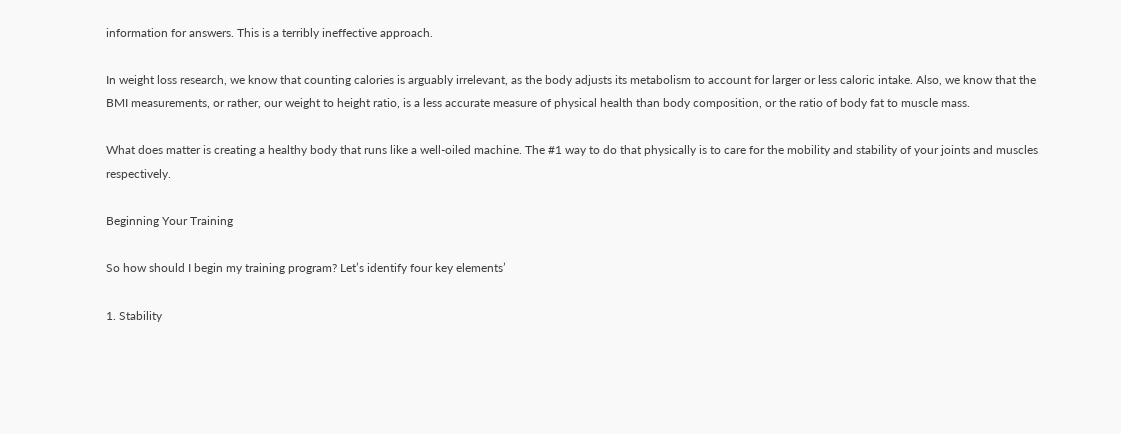information for answers. This is a terribly ineffective approach.

In weight loss research, we know that counting calories is arguably irrelevant, as the body adjusts its metabolism to account for larger or less caloric intake. Also, we know that the BMI measurements, or rather, our weight to height ratio, is a less accurate measure of physical health than body composition, or the ratio of body fat to muscle mass.

What does matter is creating a healthy body that runs like a well-oiled machine. The #1 way to do that physically is to care for the mobility and stability of your joints and muscles respectively.

Beginning Your Training

So how should I begin my training program? Let’s identify four key elements’

1. Stability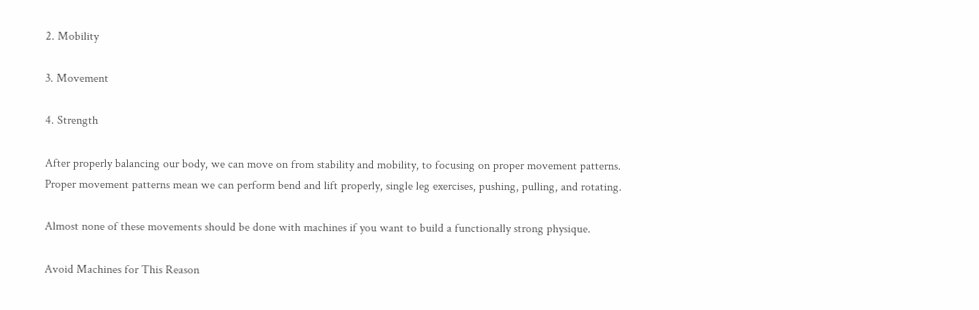2. Mobility

3. Movement

4. Strength

After properly balancing our body, we can move on from stability and mobility, to focusing on proper movement patterns. Proper movement patterns mean we can perform bend and lift properly, single leg exercises, pushing, pulling, and rotating.

Almost none of these movements should be done with machines if you want to build a functionally strong physique.

Avoid Machines for This Reason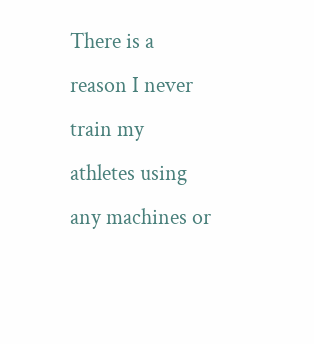There is a reason I never train my athletes using any machines or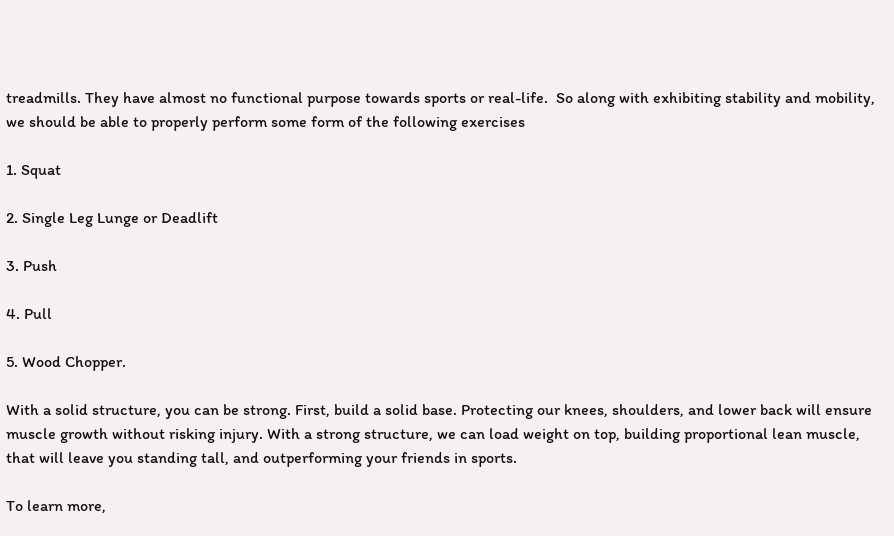treadmills. They have almost no functional purpose towards sports or real-life.  So along with exhibiting stability and mobility, we should be able to properly perform some form of the following exercises

1. Squat

2. Single Leg Lunge or Deadlift

3. Push

4. Pull

5. Wood Chopper.

With a solid structure, you can be strong. First, build a solid base. Protecting our knees, shoulders, and lower back will ensure muscle growth without risking injury. With a strong structure, we can load weight on top, building proportional lean muscle, that will leave you standing tall, and outperforming your friends in sports.

To learn more,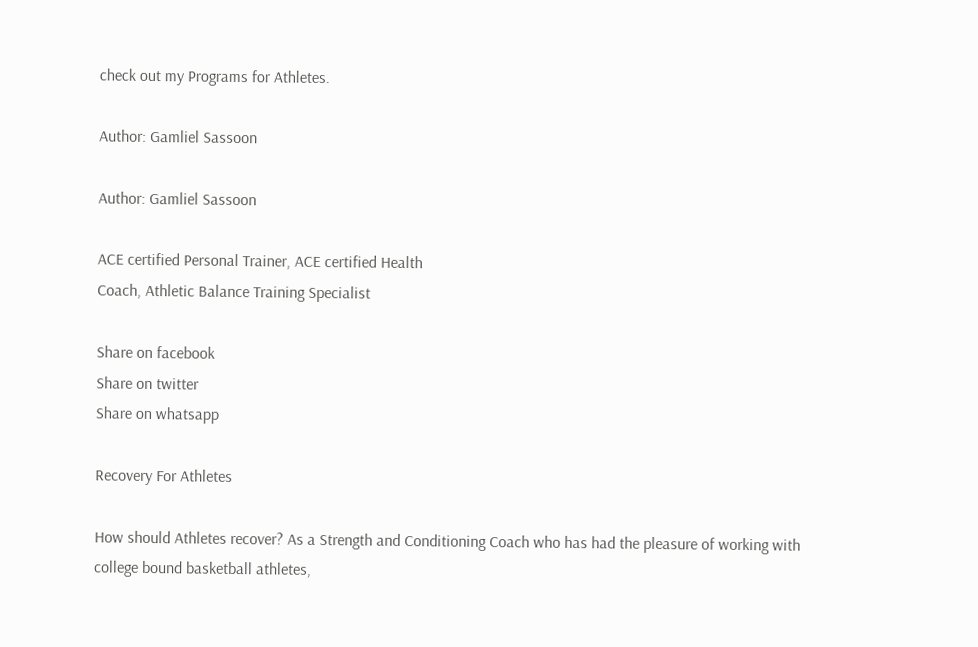check out my Programs for Athletes.

Author: Gamliel Sassoon

Author: Gamliel Sassoon

ACE certified Personal Trainer, ACE certified Health
Coach, Athletic Balance Training Specialist

Share on facebook
Share on twitter
Share on whatsapp

Recovery For Athletes

How should Athletes recover? As a Strength and Conditioning Coach who has had the pleasure of working with college bound basketball athletes,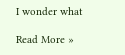I wonder what

Read More »